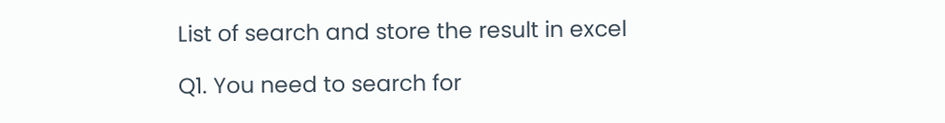List of search and store the result in excel

Q1. You need to search for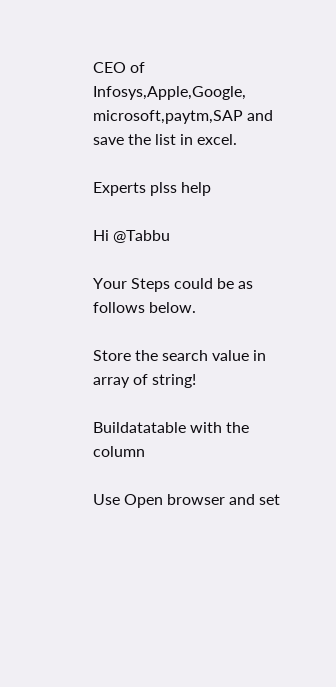CEO of Infosys,Apple,Google, microsoft,paytm,SAP and save the list in excel.

Experts plss help

Hi @Tabbu

Your Steps could be as follows below.

Store the search value in array of string!

Buildatatable with the column

Use Open browser and set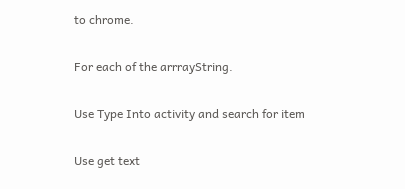to chrome.

For each of the arrrayString.

Use Type Into activity and search for item

Use get text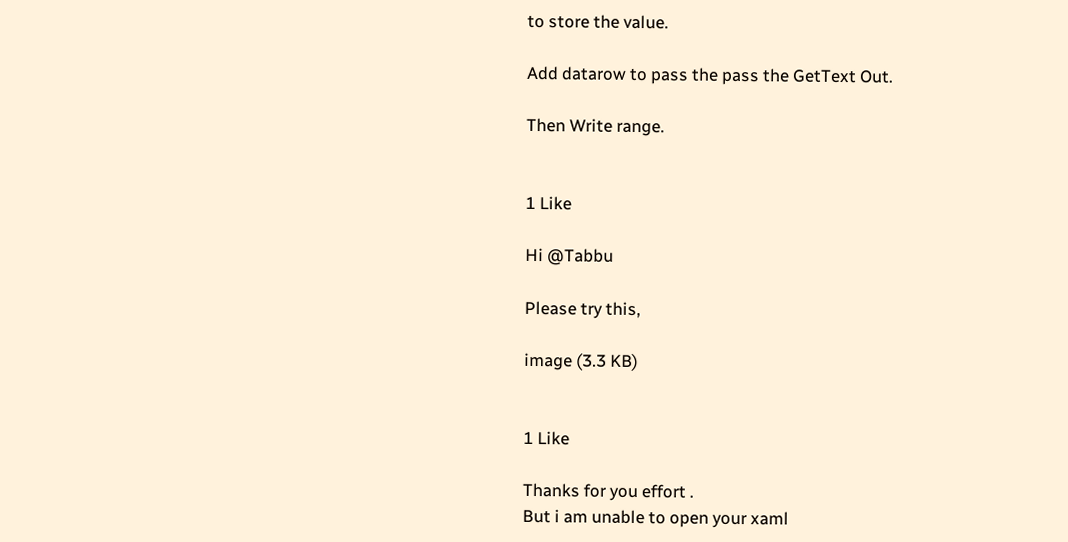to store the value.

Add datarow to pass the pass the GetText Out.

Then Write range.


1 Like

Hi @Tabbu

Please try this,

image (3.3 KB)


1 Like

Thanks for you effort .
But i am unable to open your xaml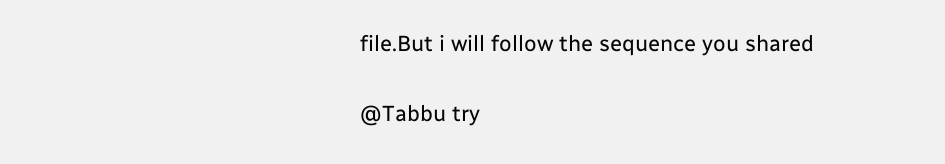file.But i will follow the sequence you shared

@Tabbu try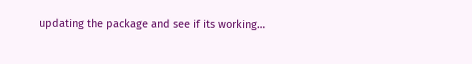updating the package and see if its working…